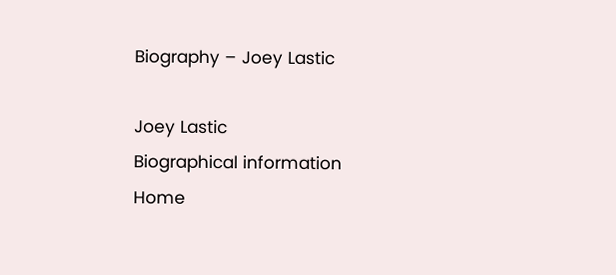Biography – Joey Lastic

Joey Lastic
Biographical information
Home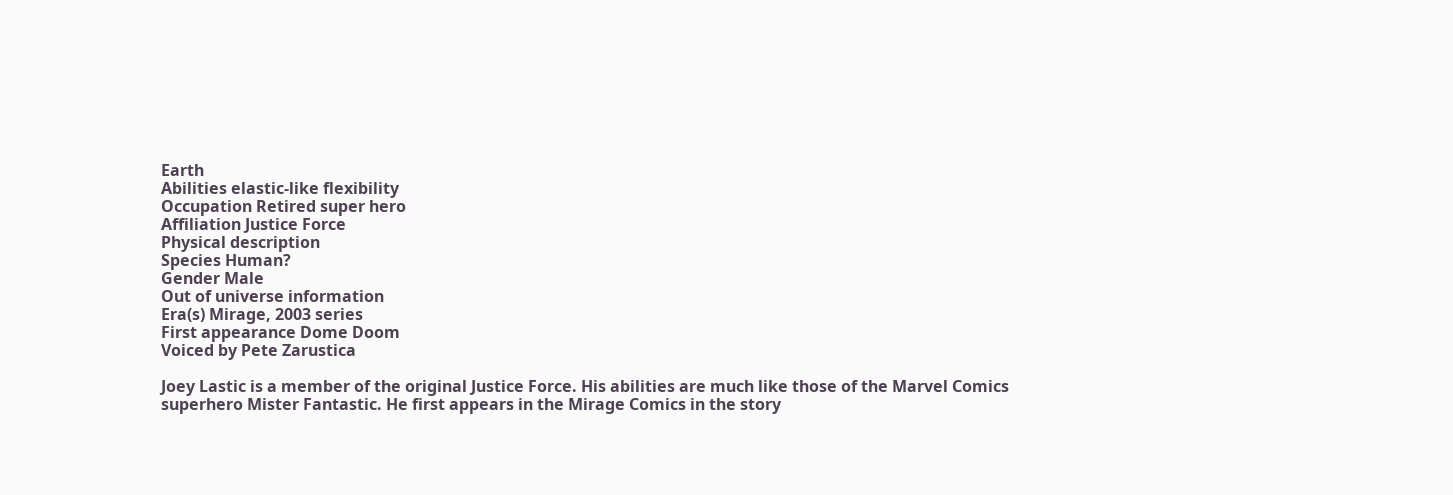Earth
Abilities elastic-like flexibility
Occupation Retired super hero
Affiliation Justice Force
Physical description
Species Human?
Gender Male
Out of universe information
Era(s) Mirage, 2003 series
First appearance Dome Doom
Voiced by Pete Zarustica

Joey Lastic is a member of the original Justice Force. His abilities are much like those of the Marvel Comics superhero Mister Fantastic. He first appears in the Mirage Comics in the story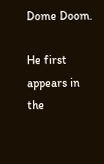Dome Doom.

He first appears in the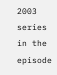2003 series in the episode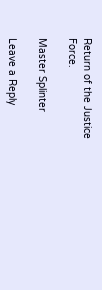Return of the Justice Force.

Master Splinter

Leave a Reply